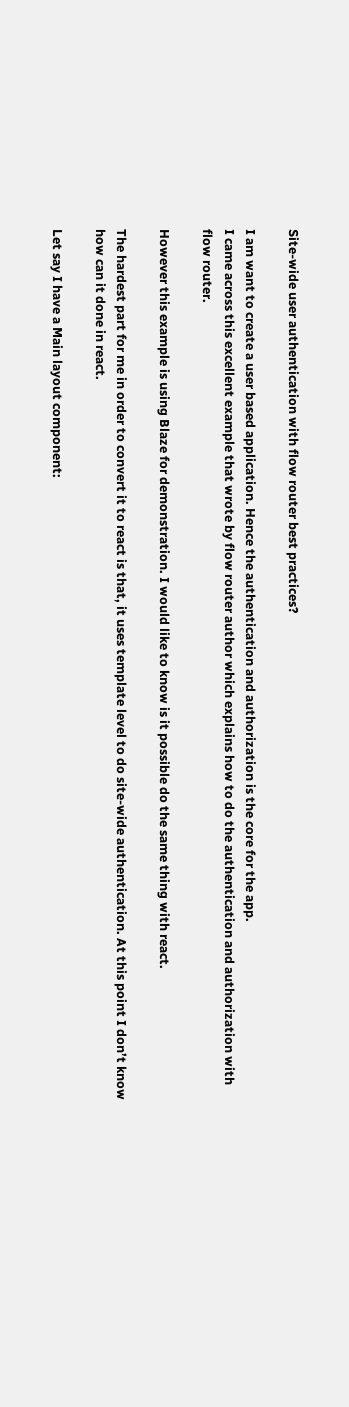Site-wide user authentication with flow router best practices?

I am want to create a user based application. Hence the authentication and authorization is the core for the app.
I came across this excellent example that wrote by flow router author which explains how to do the authentication and authorization with flow router.

However this example is using Blaze for demonstration. I would like to know is it possible do the same thing with react.

The hardest part for me in order to convert it to react is that, it uses template level to do site-wide authentication. At this point I don’t know how can it done in react.

Let say I have a Main layout component: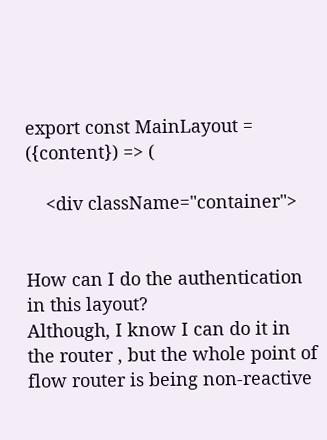export const MainLayout = ({content}) => (

    <div className="container">


How can I do the authentication in this layout?
Although, I know I can do it in the router , but the whole point of flow router is being non-reactive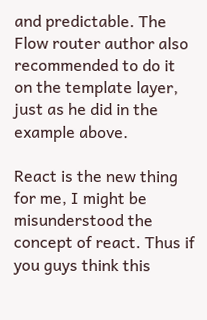and predictable. The Flow router author also recommended to do it on the template layer, just as he did in the example above.

React is the new thing for me, I might be misunderstood the concept of react. Thus if you guys think this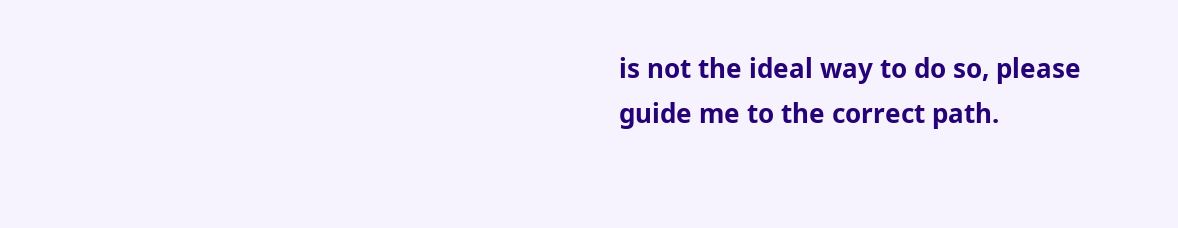is not the ideal way to do so, please guide me to the correct path.